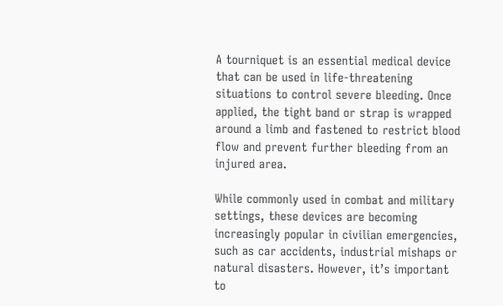A tourniquet is an essential medical device that can be used in life-threatening situations to control severe bleeding. Once applied, the tight band or strap is wrapped around a limb and fastened to restrict blood flow and prevent further bleeding from an injured area.

While commonly used in combat and military settings, these devices are becoming increasingly popular in civilian emergencies, such as car accidents, industrial mishaps or natural disasters. However, it’s important to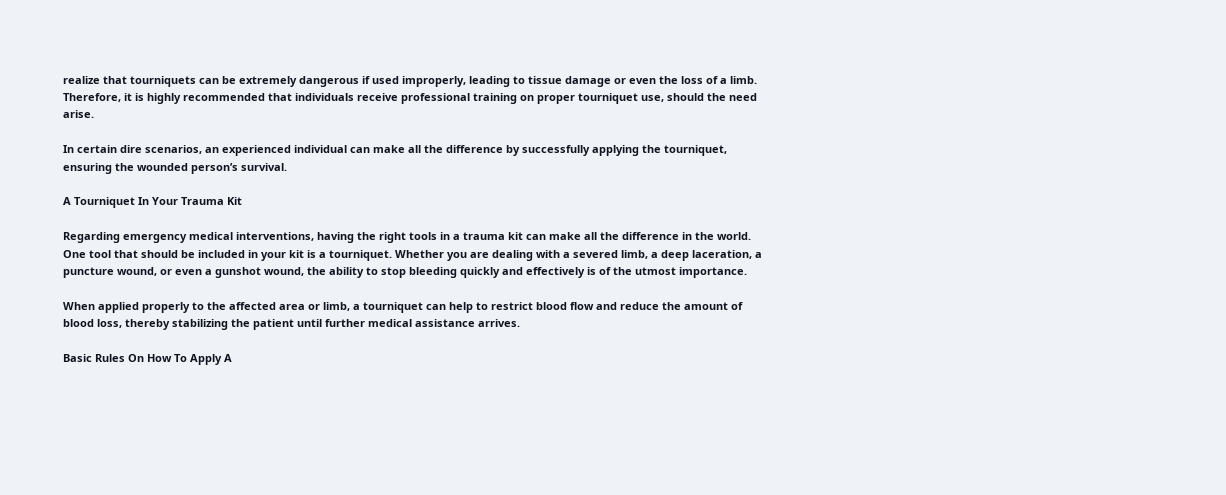realize that tourniquets can be extremely dangerous if used improperly, leading to tissue damage or even the loss of a limb. Therefore, it is highly recommended that individuals receive professional training on proper tourniquet use, should the need arise.

In certain dire scenarios, an experienced individual can make all the difference by successfully applying the tourniquet, ensuring the wounded person’s survival.

A Tourniquet In Your Trauma Kit

Regarding emergency medical interventions, having the right tools in a trauma kit can make all the difference in the world. One tool that should be included in your kit is a tourniquet. Whether you are dealing with a severed limb, a deep laceration, a puncture wound, or even a gunshot wound, the ability to stop bleeding quickly and effectively is of the utmost importance.

When applied properly to the affected area or limb, a tourniquet can help to restrict blood flow and reduce the amount of blood loss, thereby stabilizing the patient until further medical assistance arrives.

Basic Rules On How To Apply A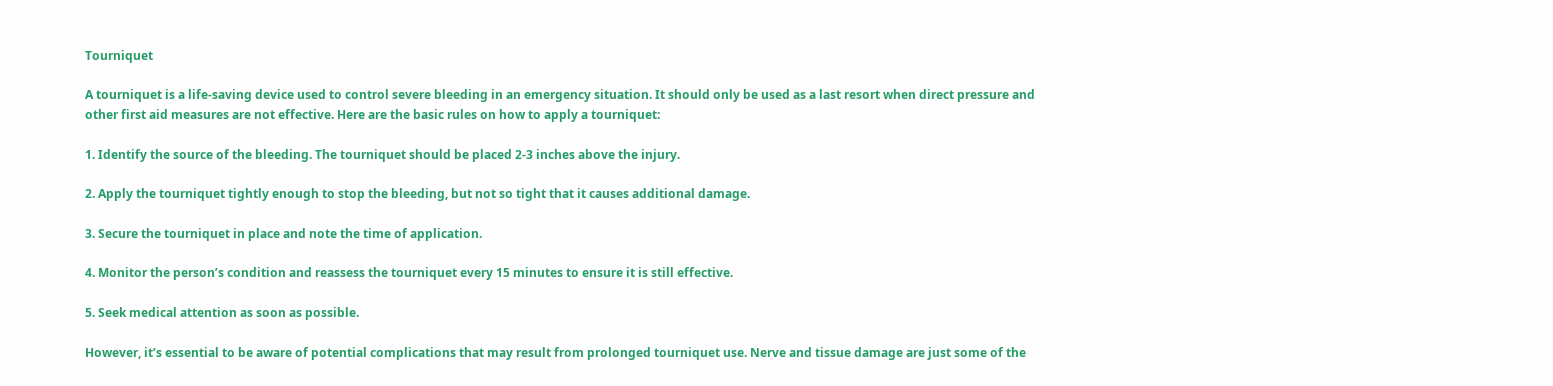Tourniquet

A tourniquet is a life-saving device used to control severe bleeding in an emergency situation. It should only be used as a last resort when direct pressure and other first aid measures are not effective. Here are the basic rules on how to apply a tourniquet:

1. Identify the source of the bleeding. The tourniquet should be placed 2-3 inches above the injury.

2. Apply the tourniquet tightly enough to stop the bleeding, but not so tight that it causes additional damage.

3. Secure the tourniquet in place and note the time of application.

4. Monitor the person’s condition and reassess the tourniquet every 15 minutes to ensure it is still effective.

5. Seek medical attention as soon as possible.

However, it’s essential to be aware of potential complications that may result from prolonged tourniquet use. Nerve and tissue damage are just some of the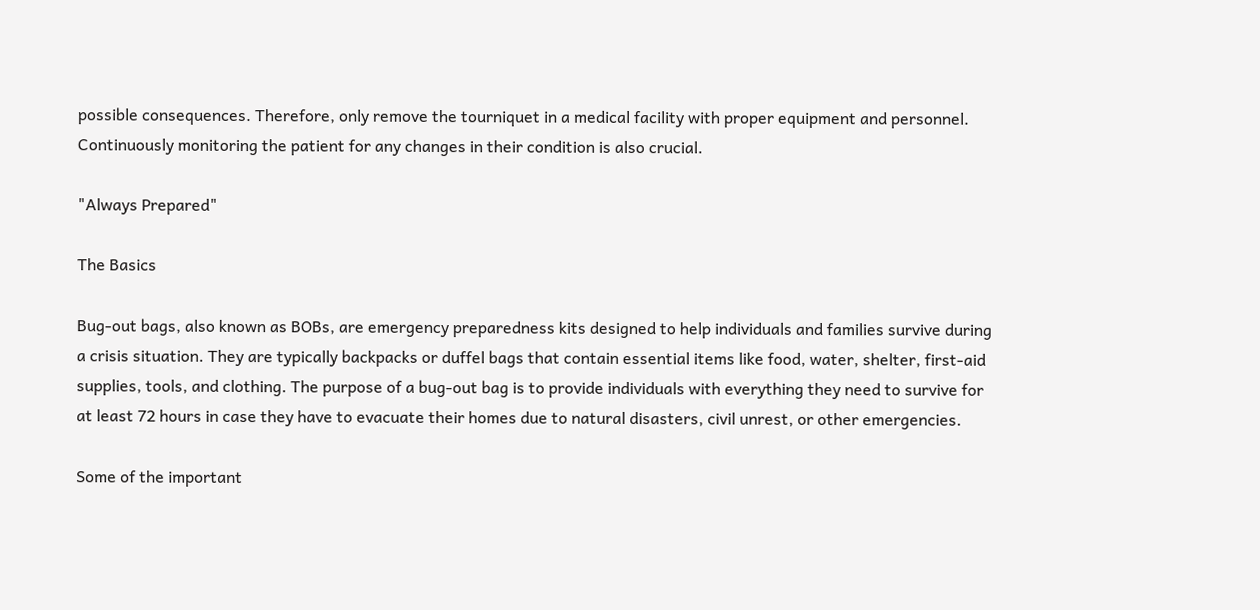possible consequences. Therefore, only remove the tourniquet in a medical facility with proper equipment and personnel. Continuously monitoring the patient for any changes in their condition is also crucial.

"Always Prepared"

The Basics

Bug-out bags, also known as BOBs, are emergency preparedness kits designed to help individuals and families survive during a crisis situation. They are typically backpacks or duffel bags that contain essential items like food, water, shelter, first-aid supplies, tools, and clothing. The purpose of a bug-out bag is to provide individuals with everything they need to survive for at least 72 hours in case they have to evacuate their homes due to natural disasters, civil unrest, or other emergencies.

Some of the important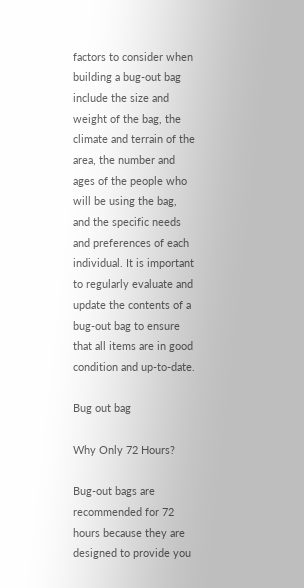factors to consider when building a bug-out bag include the size and weight of the bag, the climate and terrain of the area, the number and ages of the people who will be using the bag, and the specific needs and preferences of each individual. It is important to regularly evaluate and update the contents of a bug-out bag to ensure that all items are in good condition and up-to-date.

Bug out bag

Why Only 72 Hours?

Bug-out bags are recommended for 72 hours because they are designed to provide you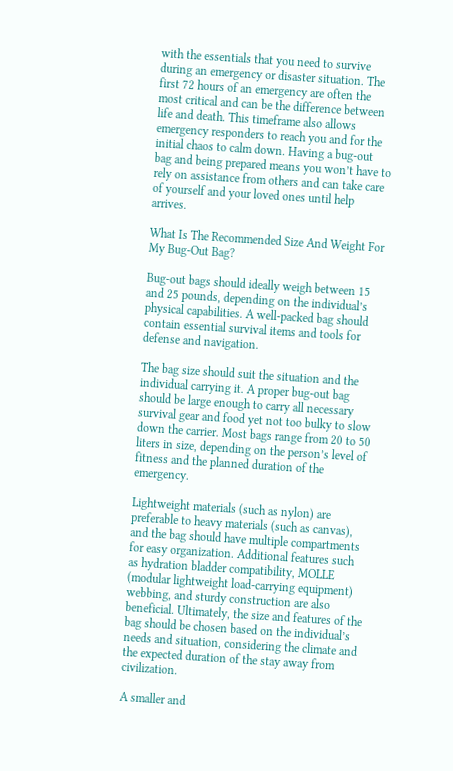with the essentials that you need to survive during an emergency or disaster situation. The first 72 hours of an emergency are often the most critical and can be the difference between life and death. This timeframe also allows emergency responders to reach you and for the initial chaos to calm down. Having a bug-out bag and being prepared means you won’t have to rely on assistance from others and can take care of yourself and your loved ones until help arrives.

What Is The Recommended Size And Weight For My Bug-Out Bag?

Bug-out bags should ideally weigh between 15 and 25 pounds, depending on the individual’s physical capabilities. A well-packed bag should contain essential survival items and tools for defense and navigation.

The bag size should suit the situation and the individual carrying it. A proper bug-out bag should be large enough to carry all necessary survival gear and food yet not too bulky to slow down the carrier. Most bags range from 20 to 50 liters in size, depending on the person’s level of fitness and the planned duration of the emergency.

Lightweight materials (such as nylon) are preferable to heavy materials (such as canvas), and the bag should have multiple compartments for easy organization. Additional features such as hydration bladder compatibility, MOLLE (modular lightweight load-carrying equipment) webbing, and sturdy construction are also beneficial. Ultimately, the size and features of the bag should be chosen based on the individual’s needs and situation, considering the climate and the expected duration of the stay away from civilization.

A smaller and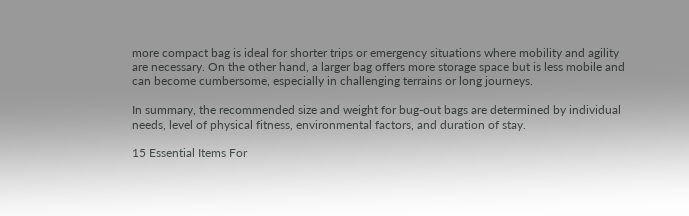more compact bag is ideal for shorter trips or emergency situations where mobility and agility are necessary. On the other hand, a larger bag offers more storage space but is less mobile and can become cumbersome, especially in challenging terrains or long journeys.

In summary, the recommended size and weight for bug-out bags are determined by individual needs, level of physical fitness, environmental factors, and duration of stay.

15 Essential Items For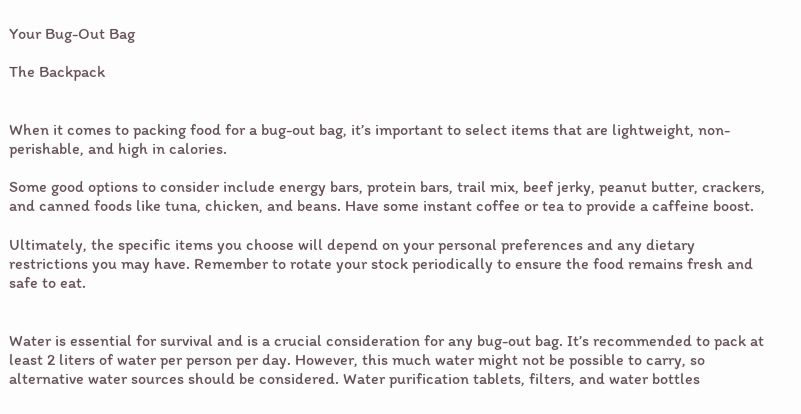Your Bug-Out Bag

The Backpack


When it comes to packing food for a bug-out bag, it’s important to select items that are lightweight, non-perishable, and high in calories.

Some good options to consider include energy bars, protein bars, trail mix, beef jerky, peanut butter, crackers, and canned foods like tuna, chicken, and beans. Have some instant coffee or tea to provide a caffeine boost.

Ultimately, the specific items you choose will depend on your personal preferences and any dietary restrictions you may have. Remember to rotate your stock periodically to ensure the food remains fresh and safe to eat.


Water is essential for survival and is a crucial consideration for any bug-out bag. It’s recommended to pack at least 2 liters of water per person per day. However, this much water might not be possible to carry, so alternative water sources should be considered. Water purification tablets, filters, and water bottles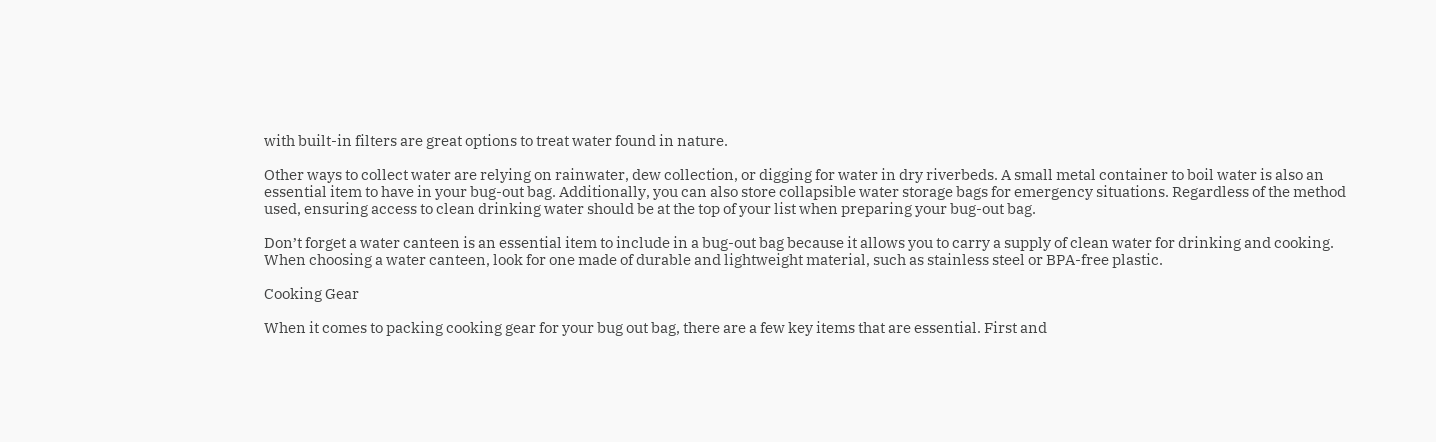with built-in filters are great options to treat water found in nature.

Other ways to collect water are relying on rainwater, dew collection, or digging for water in dry riverbeds. A small metal container to boil water is also an essential item to have in your bug-out bag. Additionally, you can also store collapsible water storage bags for emergency situations. Regardless of the method used, ensuring access to clean drinking water should be at the top of your list when preparing your bug-out bag.

Don’t forget a water canteen is an essential item to include in a bug-out bag because it allows you to carry a supply of clean water for drinking and cooking. When choosing a water canteen, look for one made of durable and lightweight material, such as stainless steel or BPA-free plastic.

Cooking Gear

When it comes to packing cooking gear for your bug out bag, there are a few key items that are essential. First and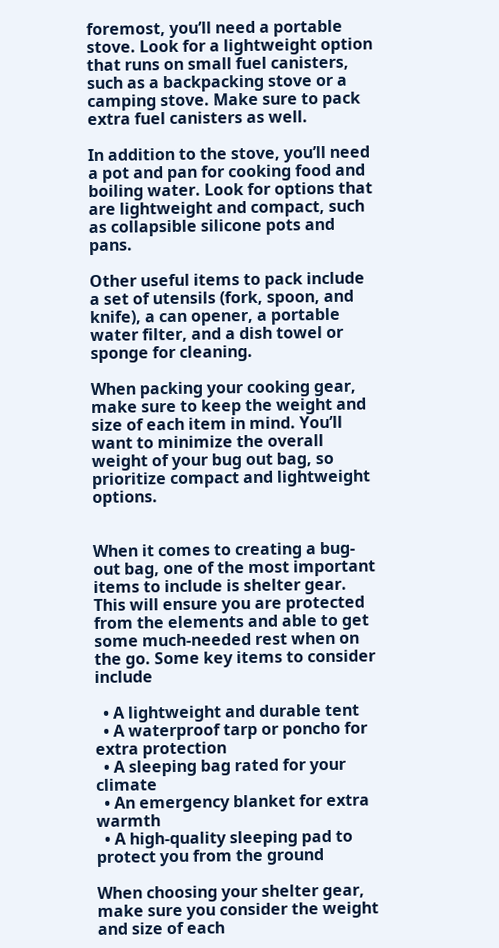foremost, you’ll need a portable stove. Look for a lightweight option that runs on small fuel canisters, such as a backpacking stove or a camping stove. Make sure to pack extra fuel canisters as well.

In addition to the stove, you’ll need a pot and pan for cooking food and boiling water. Look for options that are lightweight and compact, such as collapsible silicone pots and pans.

Other useful items to pack include a set of utensils (fork, spoon, and knife), a can opener, a portable water filter, and a dish towel or sponge for cleaning.

When packing your cooking gear, make sure to keep the weight and size of each item in mind. You’ll want to minimize the overall weight of your bug out bag, so prioritize compact and lightweight options.


When it comes to creating a bug-out bag, one of the most important items to include is shelter gear. This will ensure you are protected from the elements and able to get some much-needed rest when on the go. Some key items to consider include

  • A lightweight and durable tent
  • A waterproof tarp or poncho for extra protection
  • A sleeping bag rated for your climate
  • An emergency blanket for extra warmth
  • A high-quality sleeping pad to protect you from the ground

When choosing your shelter gear, make sure you consider the weight and size of each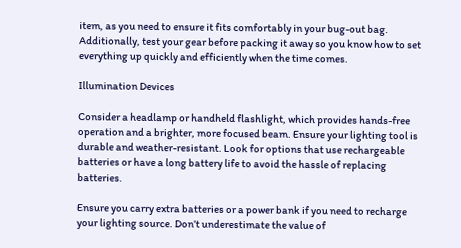item, as you need to ensure it fits comfortably in your bug-out bag. Additionally, test your gear before packing it away so you know how to set everything up quickly and efficiently when the time comes.

Illumination Devices

Consider a headlamp or handheld flashlight, which provides hands-free operation and a brighter, more focused beam. Ensure your lighting tool is durable and weather-resistant. Look for options that use rechargeable batteries or have a long battery life to avoid the hassle of replacing batteries.

Ensure you carry extra batteries or a power bank if you need to recharge your lighting source. Don’t underestimate the value of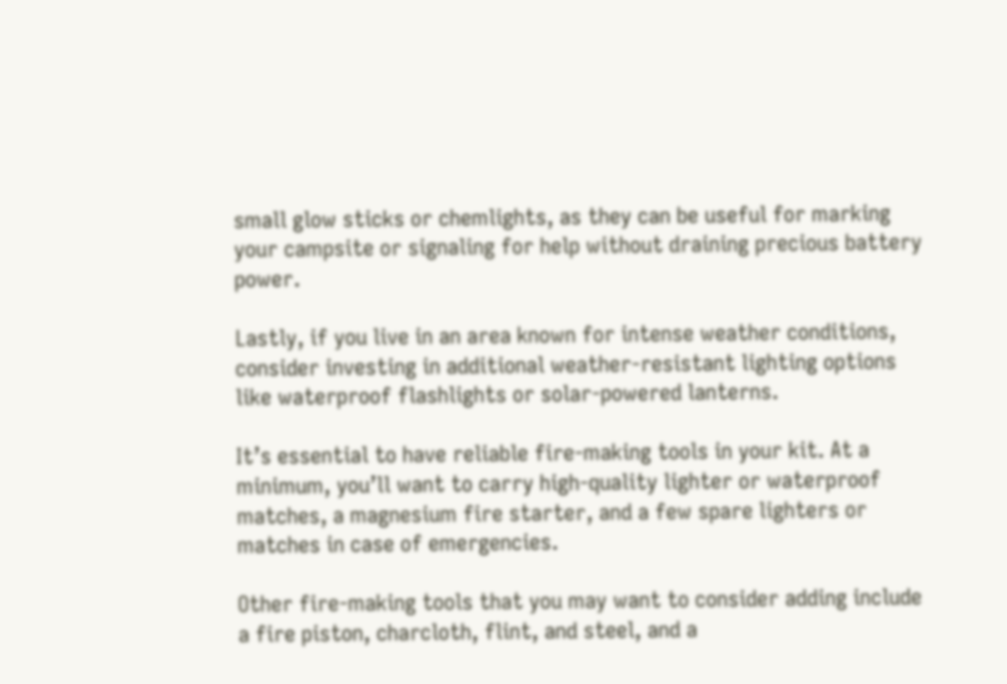small glow sticks or chemlights, as they can be useful for marking your campsite or signaling for help without draining precious battery power.

Lastly, if you live in an area known for intense weather conditions, consider investing in additional weather-resistant lighting options like waterproof flashlights or solar-powered lanterns.

It’s essential to have reliable fire-making tools in your kit. At a minimum, you’ll want to carry high-quality lighter or waterproof matches, a magnesium fire starter, and a few spare lighters or matches in case of emergencies.

Other fire-making tools that you may want to consider adding include a fire piston, charcloth, flint, and steel, and a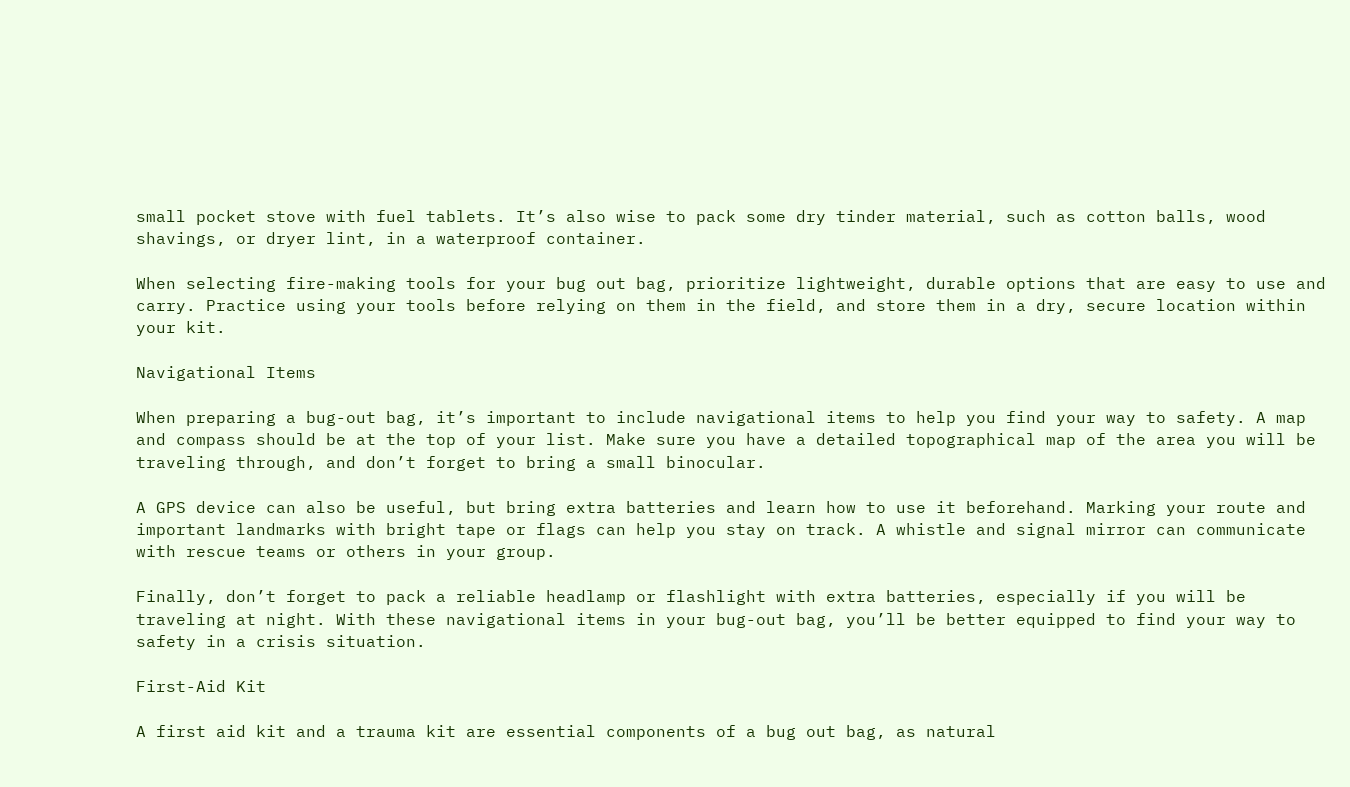small pocket stove with fuel tablets. It’s also wise to pack some dry tinder material, such as cotton balls, wood shavings, or dryer lint, in a waterproof container.

When selecting fire-making tools for your bug out bag, prioritize lightweight, durable options that are easy to use and carry. Practice using your tools before relying on them in the field, and store them in a dry, secure location within your kit.

Navigational Items

When preparing a bug-out bag, it’s important to include navigational items to help you find your way to safety. A map and compass should be at the top of your list. Make sure you have a detailed topographical map of the area you will be traveling through, and don’t forget to bring a small binocular.

A GPS device can also be useful, but bring extra batteries and learn how to use it beforehand. Marking your route and important landmarks with bright tape or flags can help you stay on track. A whistle and signal mirror can communicate with rescue teams or others in your group.

Finally, don’t forget to pack a reliable headlamp or flashlight with extra batteries, especially if you will be traveling at night. With these navigational items in your bug-out bag, you’ll be better equipped to find your way to safety in a crisis situation.

First-Aid Kit

A first aid kit and a trauma kit are essential components of a bug out bag, as natural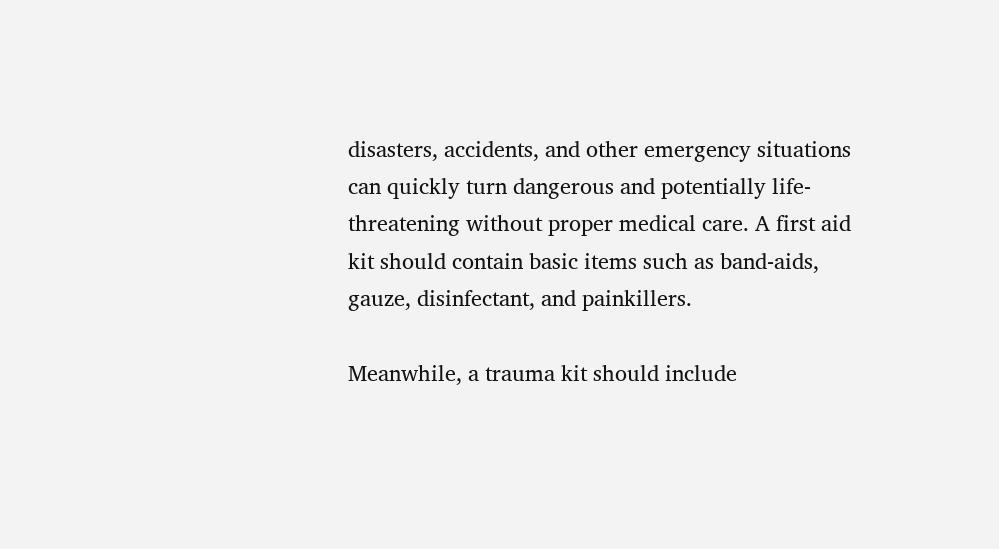disasters, accidents, and other emergency situations can quickly turn dangerous and potentially life-threatening without proper medical care. A first aid kit should contain basic items such as band-aids, gauze, disinfectant, and painkillers.

Meanwhile, a trauma kit should include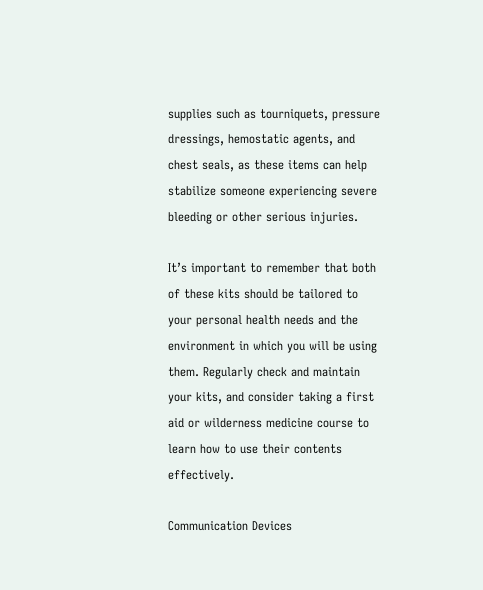supplies such as tourniquets, pressure dressings, hemostatic agents, and chest seals, as these items can help stabilize someone experiencing severe bleeding or other serious injuries.

It’s important to remember that both of these kits should be tailored to your personal health needs and the environment in which you will be using them. Regularly check and maintain your kits, and consider taking a first aid or wilderness medicine course to learn how to use their contents effectively.

Communication Devices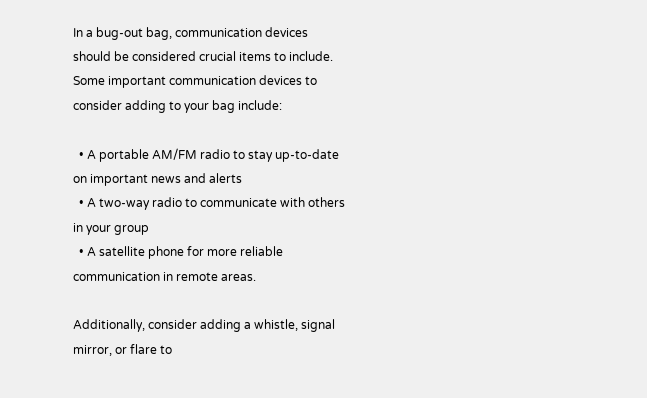In a bug-out bag, communication devices should be considered crucial items to include. Some important communication devices to consider adding to your bag include:

  • A portable AM/FM radio to stay up-to-date on important news and alerts
  • A two-way radio to communicate with others in your group
  • A satellite phone for more reliable communication in remote areas.

Additionally, consider adding a whistle, signal mirror, or flare to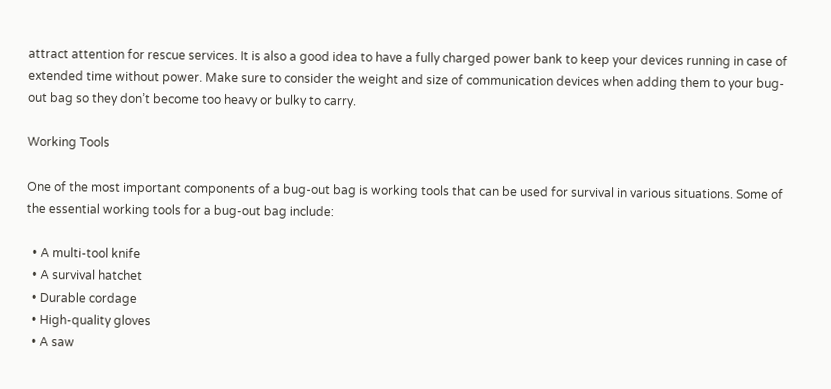attract attention for rescue services. It is also a good idea to have a fully charged power bank to keep your devices running in case of extended time without power. Make sure to consider the weight and size of communication devices when adding them to your bug-out bag so they don’t become too heavy or bulky to carry.

Working Tools

One of the most important components of a bug-out bag is working tools that can be used for survival in various situations. Some of the essential working tools for a bug-out bag include:

  • A multi-tool knife
  • A survival hatchet
  • Durable cordage
  • High-quality gloves
  • A saw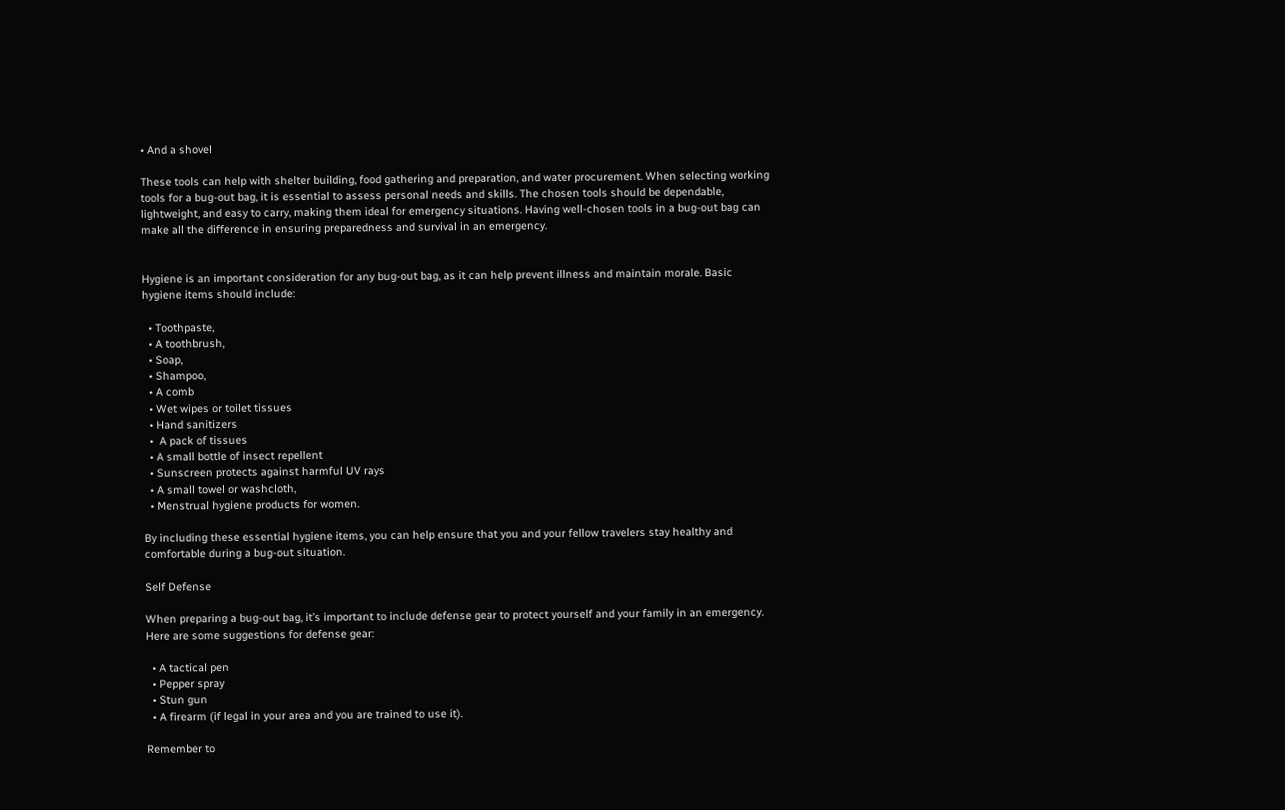• And a shovel

These tools can help with shelter building, food gathering and preparation, and water procurement. When selecting working tools for a bug-out bag, it is essential to assess personal needs and skills. The chosen tools should be dependable, lightweight, and easy to carry, making them ideal for emergency situations. Having well-chosen tools in a bug-out bag can make all the difference in ensuring preparedness and survival in an emergency.


Hygiene is an important consideration for any bug-out bag, as it can help prevent illness and maintain morale. Basic hygiene items should include:

  • Toothpaste,
  • A toothbrush,
  • Soap,
  • Shampoo,
  • A comb
  • Wet wipes or toilet tissues
  • Hand sanitizers
  •  A pack of tissues
  • A small bottle of insect repellent
  • Sunscreen protects against harmful UV rays
  • A small towel or washcloth,
  • Menstrual hygiene products for women.

By including these essential hygiene items, you can help ensure that you and your fellow travelers stay healthy and comfortable during a bug-out situation.

Self Defense

When preparing a bug-out bag, it’s important to include defense gear to protect yourself and your family in an emergency. Here are some suggestions for defense gear:

  • A tactical pen
  • Pepper spray
  • Stun gun
  • A firearm (if legal in your area and you are trained to use it).

Remember to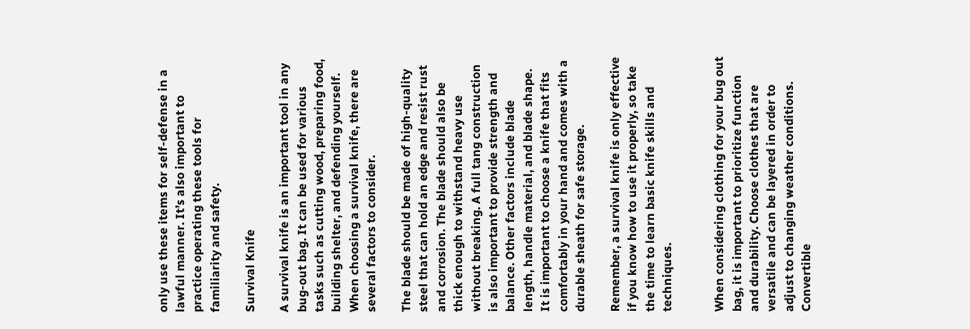only use these items for self-defense in a lawful manner. It’s also important to practice operating these tools for familiarity and safety.

Survival Knife

A survival knife is an important tool in any bug-out bag. It can be used for various tasks such as cutting wood, preparing food, building shelter, and defending yourself. When choosing a survival knife, there are several factors to consider.

The blade should be made of high-quality steel that can hold an edge and resist rust and corrosion. The blade should also be thick enough to withstand heavy use without breaking. A full tang construction is also important to provide strength and balance. Other factors include blade length, handle material, and blade shape. It is important to choose a knife that fits comfortably in your hand and comes with a durable sheath for safe storage.

Remember, a survival knife is only effective if you know how to use it properly, so take the time to learn basic knife skills and techniques.


When considering clothing for your bug out bag, it is important to prioritize function and durability. Choose clothes that are versatile and can be layered in order to adjust to changing weather conditions. Convertible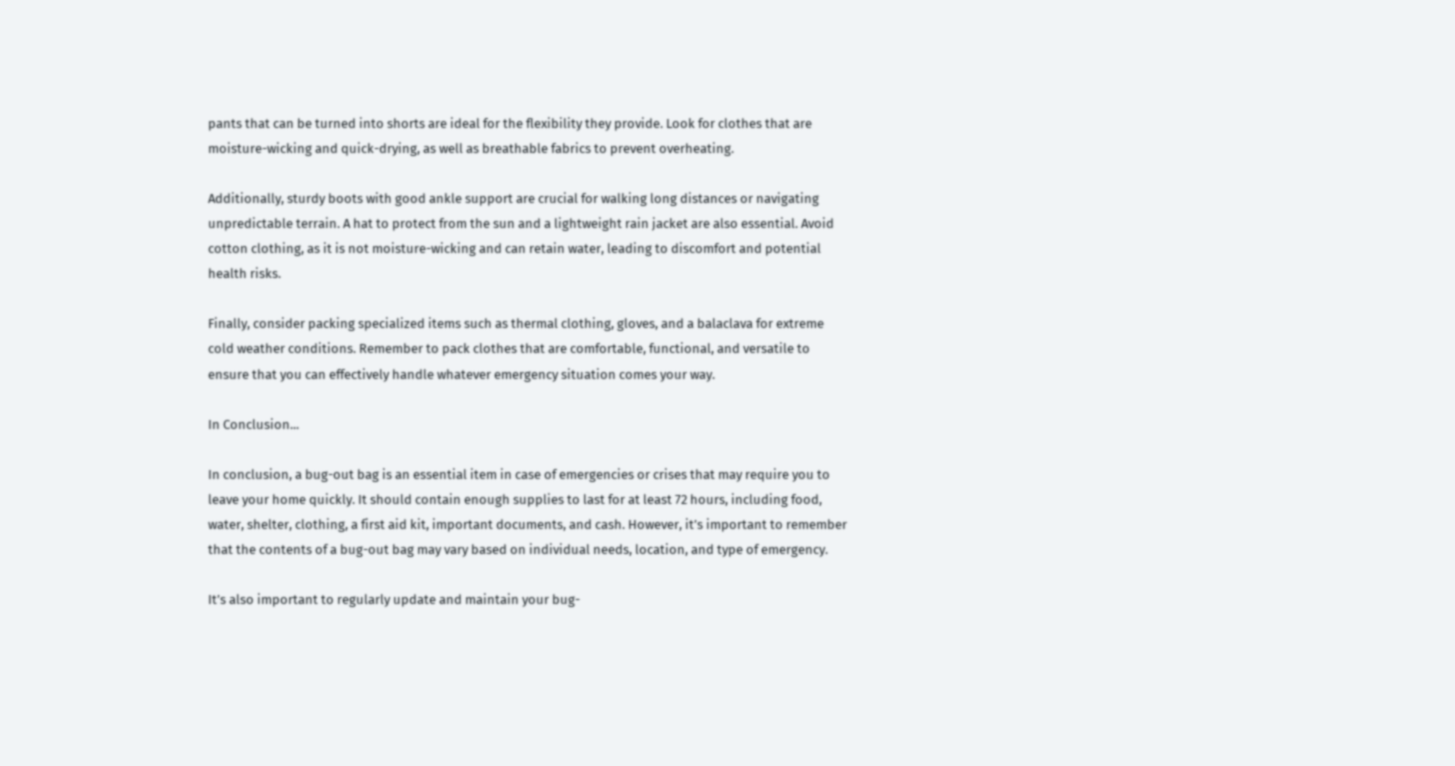pants that can be turned into shorts are ideal for the flexibility they provide. Look for clothes that are moisture-wicking and quick-drying, as well as breathable fabrics to prevent overheating.

Additionally, sturdy boots with good ankle support are crucial for walking long distances or navigating unpredictable terrain. A hat to protect from the sun and a lightweight rain jacket are also essential. Avoid cotton clothing, as it is not moisture-wicking and can retain water, leading to discomfort and potential health risks.

Finally, consider packing specialized items such as thermal clothing, gloves, and a balaclava for extreme cold weather conditions. Remember to pack clothes that are comfortable, functional, and versatile to ensure that you can effectively handle whatever emergency situation comes your way.

In Conclusion...

In conclusion, a bug-out bag is an essential item in case of emergencies or crises that may require you to leave your home quickly. It should contain enough supplies to last for at least 72 hours, including food, water, shelter, clothing, a first aid kit, important documents, and cash. However, it’s important to remember that the contents of a bug-out bag may vary based on individual needs, location, and type of emergency.

It’s also important to regularly update and maintain your bug-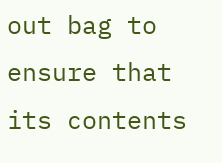out bag to ensure that its contents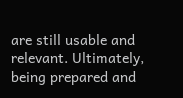are still usable and relevant. Ultimately, being prepared and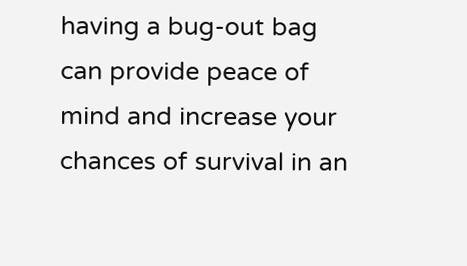having a bug-out bag can provide peace of mind and increase your chances of survival in an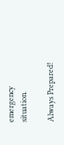emergency situation.

Always Prepared!